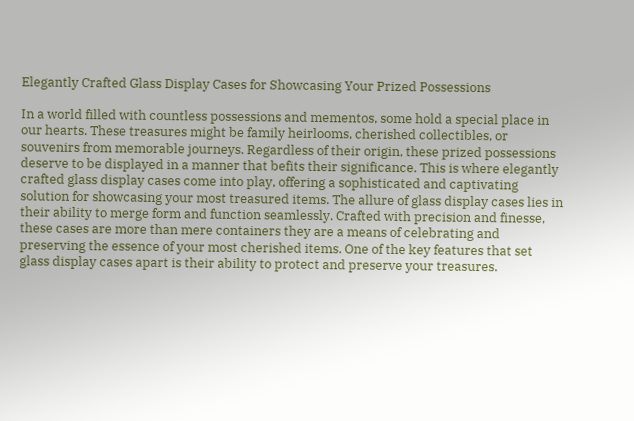Elegantly Crafted Glass Display Cases for Showcasing Your Prized Possessions

In a world filled with countless possessions and mementos, some hold a special place in our hearts. These treasures might be family heirlooms, cherished collectibles, or souvenirs from memorable journeys. Regardless of their origin, these prized possessions deserve to be displayed in a manner that befits their significance. This is where elegantly crafted glass display cases come into play, offering a sophisticated and captivating solution for showcasing your most treasured items. The allure of glass display cases lies in their ability to merge form and function seamlessly. Crafted with precision and finesse, these cases are more than mere containers they are a means of celebrating and preserving the essence of your most cherished items. One of the key features that set glass display cases apart is their ability to protect and preserve your treasures.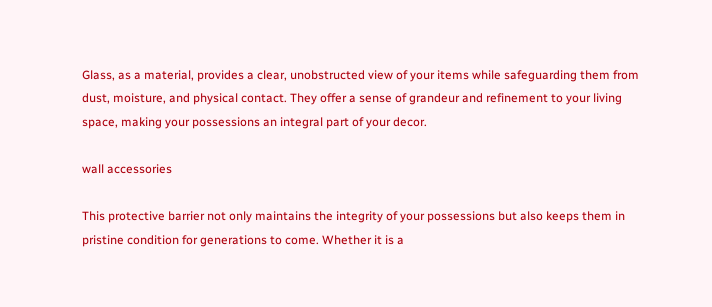Glass, as a material, provides a clear, unobstructed view of your items while safeguarding them from dust, moisture, and physical contact. They offer a sense of grandeur and refinement to your living space, making your possessions an integral part of your decor.

wall accessories

This protective barrier not only maintains the integrity of your possessions but also keeps them in pristine condition for generations to come. Whether it is a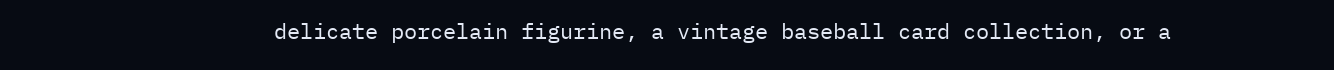delicate porcelain figurine, a vintage baseball card collection, or a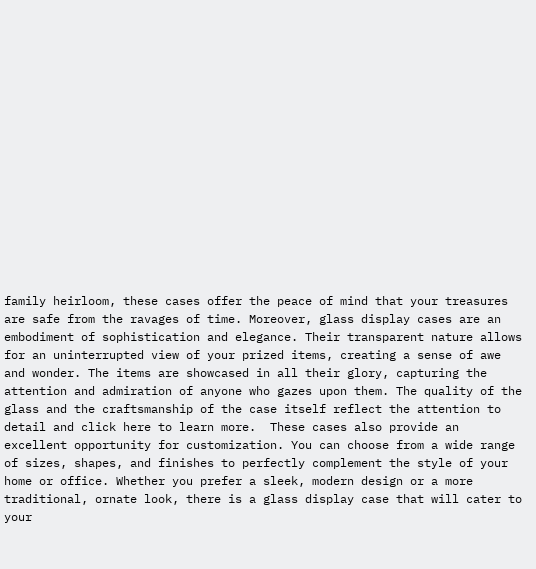family heirloom, these cases offer the peace of mind that your treasures are safe from the ravages of time. Moreover, glass display cases are an embodiment of sophistication and elegance. Their transparent nature allows for an uninterrupted view of your prized items, creating a sense of awe and wonder. The items are showcased in all their glory, capturing the attention and admiration of anyone who gazes upon them. The quality of the glass and the craftsmanship of the case itself reflect the attention to detail and click here to learn more.  These cases also provide an excellent opportunity for customization. You can choose from a wide range of sizes, shapes, and finishes to perfectly complement the style of your home or office. Whether you prefer a sleek, modern design or a more traditional, ornate look, there is a glass display case that will cater to your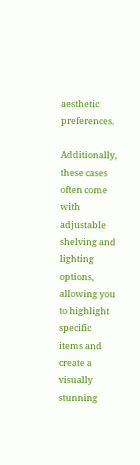aesthetic preferences.

Additionally, these cases often come with adjustable shelving and lighting options, allowing you to highlight specific items and create a visually stunning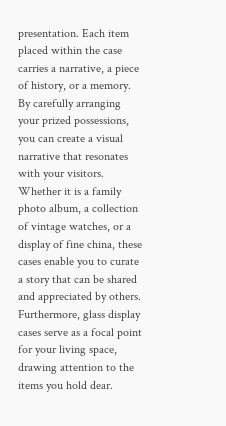presentation. Each item placed within the case carries a narrative, a piece of history, or a memory. By carefully arranging your prized possessions, you can create a visual narrative that resonates with your visitors. Whether it is a family photo album, a collection of vintage watches, or a display of fine china, these cases enable you to curate a story that can be shared and appreciated by others. Furthermore, glass display cases serve as a focal point for your living space, drawing attention to the items you hold dear.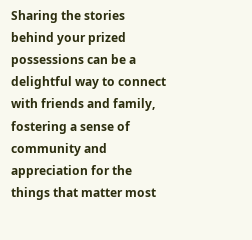Sharing the stories behind your prized possessions can be a delightful way to connect with friends and family, fostering a sense of community and appreciation for the things that matter most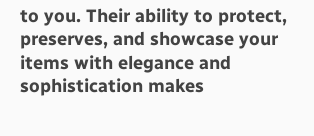to you. Their ability to protect, preserves, and showcase your items with elegance and sophistication makes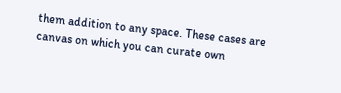them addition to any space. These cases are canvas on which you can curate own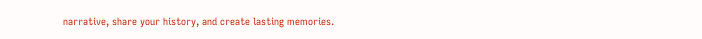narrative, share your history, and create lasting memories.